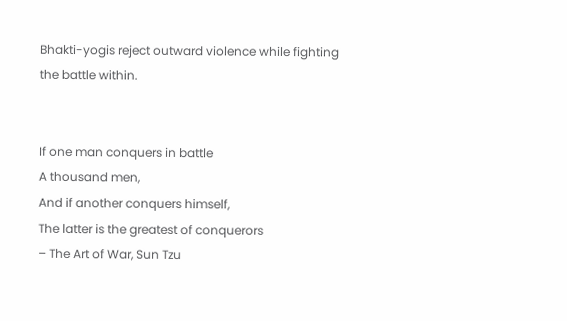Bhakti-yogis reject outward violence while fighting the battle within.


If one man conquers in battle
A thousand men,
And if another conquers himself,
The latter is the greatest of conquerors
– The Art of War, Sun Tzu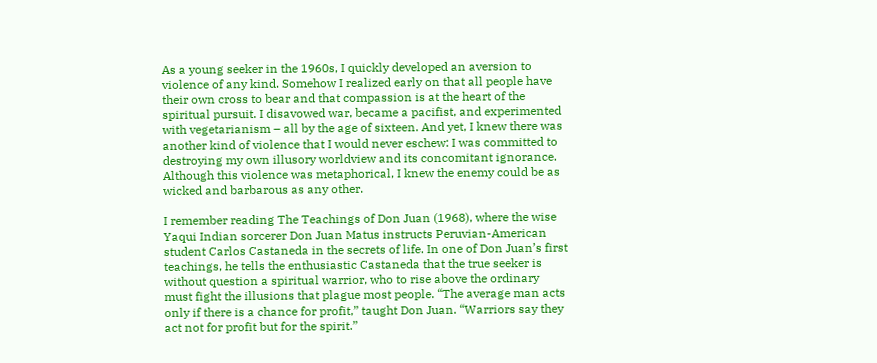As a young seeker in the 1960s, I quickly developed an aversion to violence of any kind. Somehow I realized early on that all people have their own cross to bear and that compassion is at the heart of the spiritual pursuit. I disavowed war, became a pacifist, and experimented with vegetarianism – all by the age of sixteen. And yet, I knew there was another kind of violence that I would never eschew: I was committed to destroying my own illusory worldview and its concomitant ignorance. Although this violence was metaphorical, I knew the enemy could be as wicked and barbarous as any other.

I remember reading The Teachings of Don Juan (1968), where the wise Yaqui Indian sorcerer Don Juan Matus instructs Peruvian-American student Carlos Castaneda in the secrets of life. In one of Don Juan’s first teachings, he tells the enthusiastic Castaneda that the true seeker is without question a spiritual warrior, who to rise above the ordinary must fight the illusions that plague most people. “The average man acts only if there is a chance for profit,” taught Don Juan. “Warriors say they act not for profit but for the spirit.”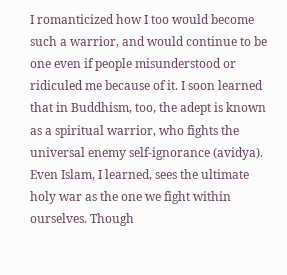I romanticized how I too would become such a warrior, and would continue to be one even if people misunderstood or ridiculed me because of it. I soon learned that in Buddhism, too, the adept is known as a spiritual warrior, who fights the universal enemy self-ignorance (avidya). Even Islam, I learned, sees the ultimate holy war as the one we fight within ourselves. Though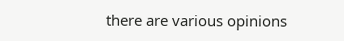there are various opinions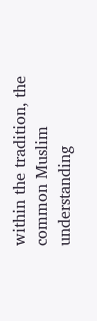within the tradition, the common Muslim understanding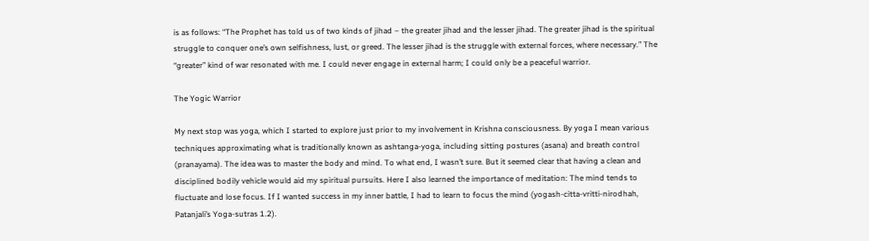is as follows: “The Prophet has told us of two kinds of jihad – the greater jihad and the lesser jihad. The greater jihad is the spiritual struggle to conquer one’s own selfishness, lust, or greed. The lesser jihad is the struggle with external forces, where necessary.” The “greater” kind of war resonated with me. I could never engage in external harm; I could only be a peaceful warrior.

The Yogic Warrior

My next stop was yoga, which I started to explore just prior to my involvement in Krishna consciousness. By yoga I mean various techniques approximating what is traditionally known as ashtanga-yoga, including sitting postures (asana) and breath control (pranayama). The idea was to master the body and mind. To what end, I wasn’t sure. But it seemed clear that having a clean and disciplined bodily vehicle would aid my spiritual pursuits. Here I also learned the importance of meditation: The mind tends to fluctuate and lose focus. If I wanted success in my inner battle, I had to learn to focus the mind (yogash-citta-vritti-nirodhah, Patanjali’s Yoga-sutras 1.2).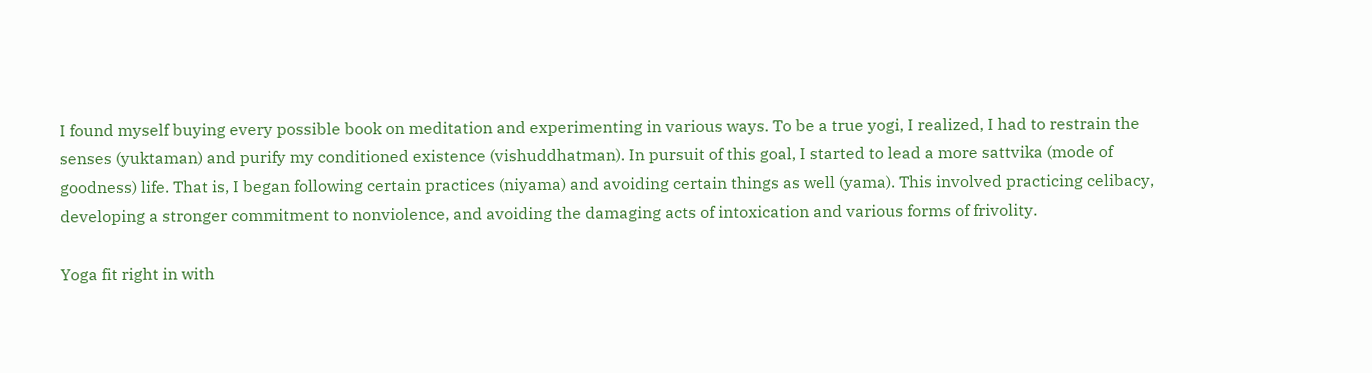I found myself buying every possible book on meditation and experimenting in various ways. To be a true yogi, I realized, I had to restrain the senses (yuktaman) and purify my conditioned existence (vishuddhatman). In pursuit of this goal, I started to lead a more sattvika (mode of goodness) life. That is, I began following certain practices (niyama) and avoiding certain things as well (yama). This involved practicing celibacy, developing a stronger commitment to nonviolence, and avoiding the damaging acts of intoxication and various forms of frivolity.

Yoga fit right in with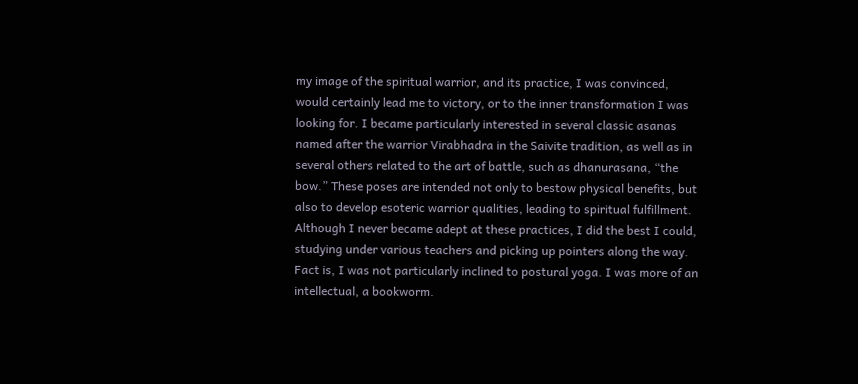my image of the spiritual warrior, and its practice, I was convinced, would certainly lead me to victory, or to the inner transformation I was looking for. I became particularly interested in several classic asanas named after the warrior Virabhadra in the Saivite tradition, as well as in several others related to the art of battle, such as dhanurasana, “the bow.” These poses are intended not only to bestow physical benefits, but also to develop esoteric warrior qualities, leading to spiritual fulfillment. Although I never became adept at these practices, I did the best I could, studying under various teachers and picking up pointers along the way. Fact is, I was not particularly inclined to postural yoga. I was more of an intellectual, a bookworm.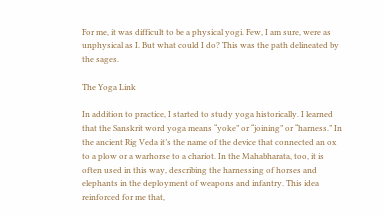For me, it was difficult to be a physical yogi. Few, I am sure, were as unphysical as I. But what could I do? This was the path delineated by the sages.

The Yoga Link

In addition to practice, I started to study yoga historically. I learned that the Sanskrit word yoga means “yoke” or “joining” or “harness.” In the ancient Rig Veda it’s the name of the device that connected an ox to a plow or a warhorse to a chariot. In the Mahabharata, too, it is often used in this way, describing the harnessing of horses and elephants in the deployment of weapons and infantry. This idea reinforced for me that,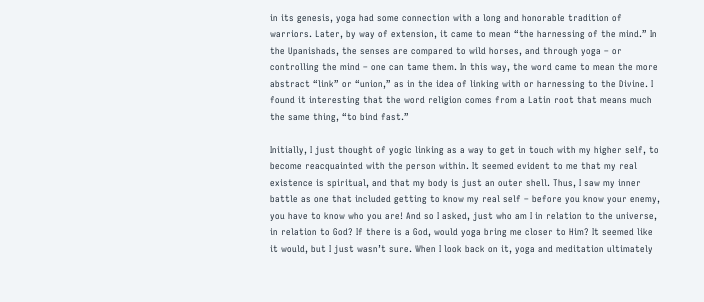in its genesis, yoga had some connection with a long and honorable tradition of warriors. Later, by way of extension, it came to mean “the harnessing of the mind.” In the Upanishads, the senses are compared to wild horses, and through yoga – or controlling the mind – one can tame them. In this way, the word came to mean the more abstract “link” or “union,” as in the idea of linking with or harnessing to the Divine. I found it interesting that the word religion comes from a Latin root that means much the same thing, “to bind fast.”

Initially, I just thought of yogic linking as a way to get in touch with my higher self, to become reacquainted with the person within. It seemed evident to me that my real existence is spiritual, and that my body is just an outer shell. Thus, I saw my inner battle as one that included getting to know my real self – before you know your enemy, you have to know who you are! And so I asked, just who am I in relation to the universe, in relation to God? If there is a God, would yoga bring me closer to Him? It seemed like it would, but I just wasn’t sure. When I look back on it, yoga and meditation ultimately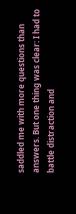saddled me with more questions than answers. But one thing was clear: I had to battle distraction and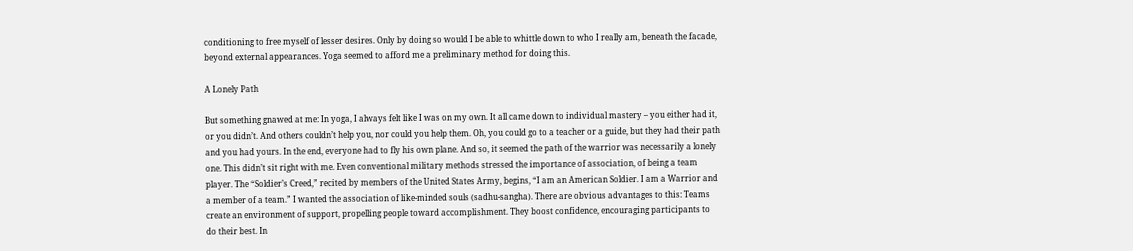conditioning to free myself of lesser desires. Only by doing so would I be able to whittle down to who I really am, beneath the facade, beyond external appearances. Yoga seemed to afford me a preliminary method for doing this.

A Lonely Path

But something gnawed at me: In yoga, I always felt like I was on my own. It all came down to individual mastery – you either had it, or you didn’t. And others couldn’t help you, nor could you help them. Oh, you could go to a teacher or a guide, but they had their path and you had yours. In the end, everyone had to fly his own plane. And so, it seemed the path of the warrior was necessarily a lonely one. This didn’t sit right with me. Even conventional military methods stressed the importance of association, of being a team player. The “Soldier’s Creed,” recited by members of the United States Army, begins, “I am an American Soldier. I am a Warrior and a member of a team.” I wanted the association of like-minded souls (sadhu-sangha). There are obvious advantages to this: Teams create an environment of support, propelling people toward accomplishment. They boost confidence, encouraging participants to do their best. In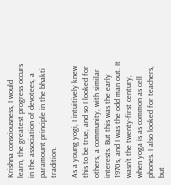Krishna consciousness, I would learn, the greatest progress occurs in the association of devotees, a paramount principle in the bhakti tradition.

As a young yogi, I intuitively knew this to be true, and so I looked for others, a community, with similar interests. But this was the early 1970s, and I was the odd man out. It wasn’t the twenty-first century, when yoga is as common as cell phones. I also looked for teachers, but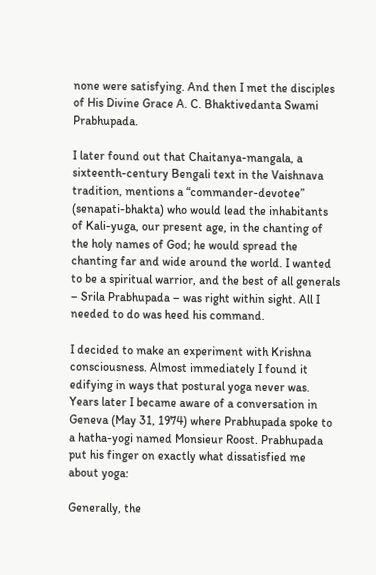none were satisfying. And then I met the disciples of His Divine Grace A. C. Bhaktivedanta Swami Prabhupada.

I later found out that Chaitanya-mangala, a sixteenth-century Bengali text in the Vaishnava tradition, mentions a “commander-devotee” (senapati-bhakta) who would lead the inhabitants of Kali-yuga, our present age, in the chanting of the holy names of God; he would spread the chanting far and wide around the world. I wanted to be a spiritual warrior, and the best of all generals – Srila Prabhupada – was right within sight. All I needed to do was heed his command.

I decided to make an experiment with Krishna consciousness. Almost immediately I found it edifying in ways that postural yoga never was. Years later I became aware of a conversation in Geneva (May 31, 1974) where Prabhupada spoke to a hatha-yogi named Monsieur Roost. Prabhupada put his finger on exactly what dissatisfied me about yoga:

Generally, the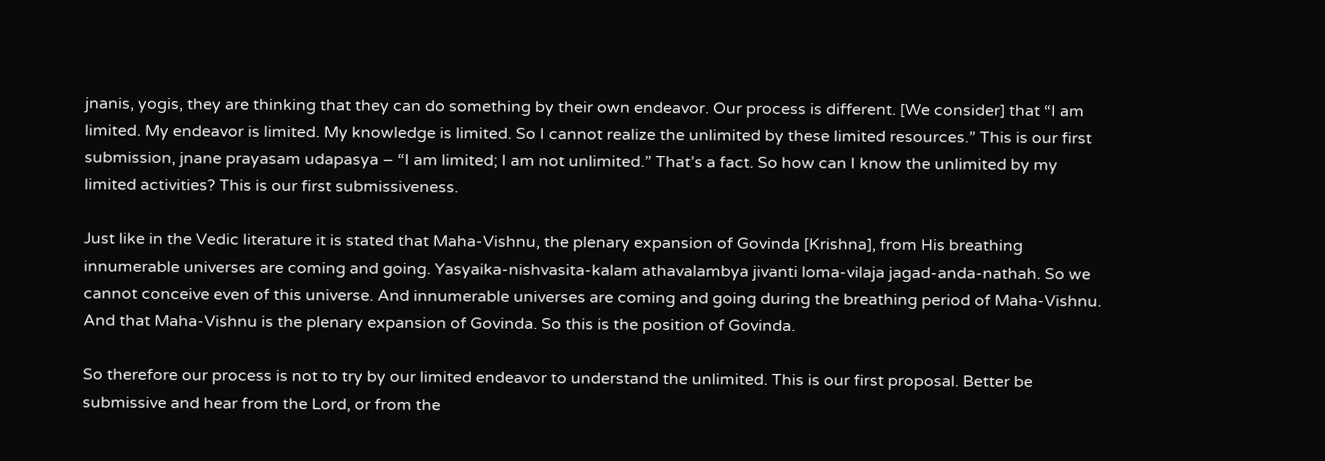jnanis, yogis, they are thinking that they can do something by their own endeavor. Our process is different. [We consider] that “I am limited. My endeavor is limited. My knowledge is limited. So I cannot realize the unlimited by these limited resources.” This is our first submission, jnane prayasam udapasya – “I am limited; I am not unlimited.” That’s a fact. So how can I know the unlimited by my limited activities? This is our first submissiveness.

Just like in the Vedic literature it is stated that Maha-Vishnu, the plenary expansion of Govinda [Krishna], from His breathing innumerable universes are coming and going. Yasyaika-nishvasita-kalam athavalambya jivanti loma-vilaja jagad-anda-nathah. So we cannot conceive even of this universe. And innumerable universes are coming and going during the breathing period of Maha-Vishnu. And that Maha-Vishnu is the plenary expansion of Govinda. So this is the position of Govinda.

So therefore our process is not to try by our limited endeavor to understand the unlimited. This is our first proposal. Better be submissive and hear from the Lord, or from the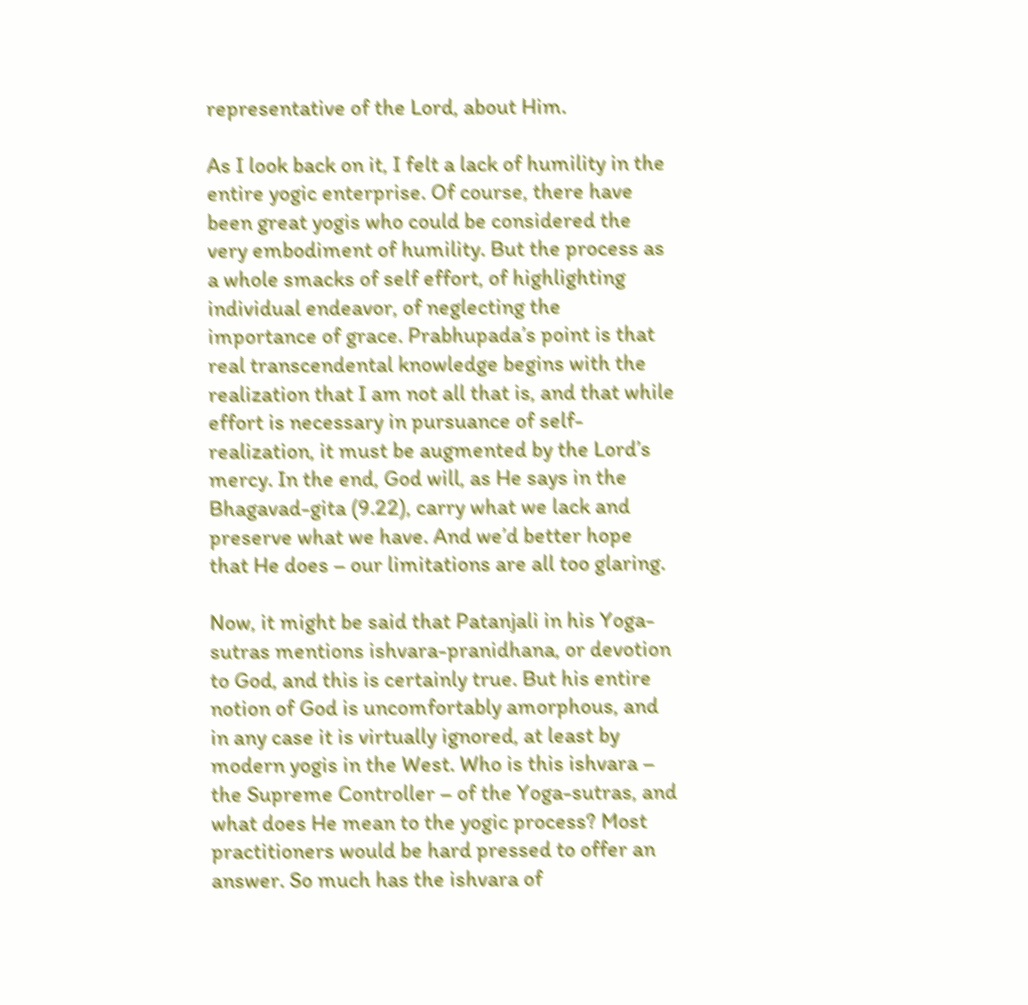representative of the Lord, about Him.

As I look back on it, I felt a lack of humility in the entire yogic enterprise. Of course, there have been great yogis who could be considered the very embodiment of humility. But the process as a whole smacks of self effort, of highlighting individual endeavor, of neglecting the importance of grace. Prabhupada’s point is that real transcendental knowledge begins with the realization that I am not all that is, and that while effort is necessary in pursuance of self-realization, it must be augmented by the Lord’s mercy. In the end, God will, as He says in the Bhagavad-gita (9.22), carry what we lack and preserve what we have. And we’d better hope that He does – our limitations are all too glaring.

Now, it might be said that Patanjali in his Yoga-sutras mentions ishvara-pranidhana, or devotion to God, and this is certainly true. But his entire notion of God is uncomfortably amorphous, and in any case it is virtually ignored, at least by modern yogis in the West. Who is this ishvara – the Supreme Controller – of the Yoga-sutras, and what does He mean to the yogic process? Most practitioners would be hard pressed to offer an answer. So much has the ishvara of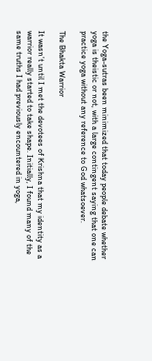the Yoga-sutras been minimized that today people debate whether yoga is theistic or not, with a large contingent saying that one can practice yoga without any reference to God whatsoever.

The Bhakta Warrior

It wasn’t until I met the devotees of Krishna that my identity as a warrior really started to take shape. Initially, I found many of the same truths I had previously encountered in yoga,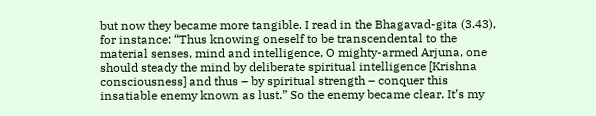but now they became more tangible. I read in the Bhagavad-gita (3.43), for instance: “Thus knowing oneself to be transcendental to the material senses, mind and intelligence, O mighty-armed Arjuna, one should steady the mind by deliberate spiritual intelligence [Krishna consciousness] and thus – by spiritual strength – conquer this insatiable enemy known as lust.” So the enemy became clear. It’s my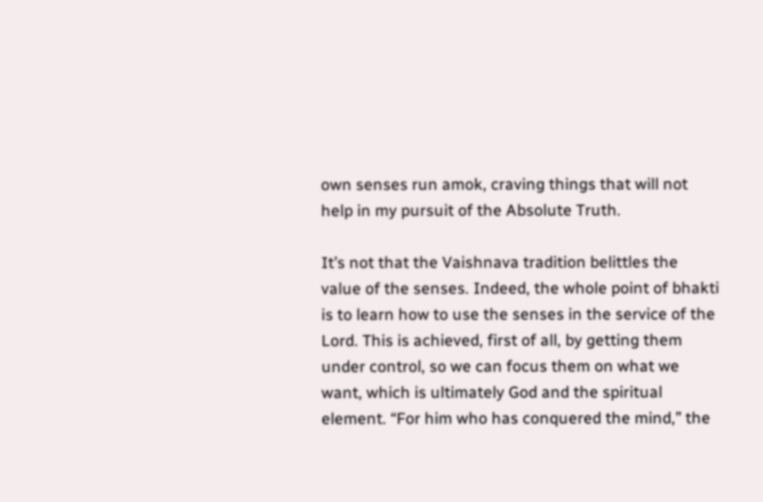own senses run amok, craving things that will not help in my pursuit of the Absolute Truth.

It’s not that the Vaishnava tradition belittles the value of the senses. Indeed, the whole point of bhakti is to learn how to use the senses in the service of the Lord. This is achieved, first of all, by getting them under control, so we can focus them on what we want, which is ultimately God and the spiritual element. “For him who has conquered the mind,” the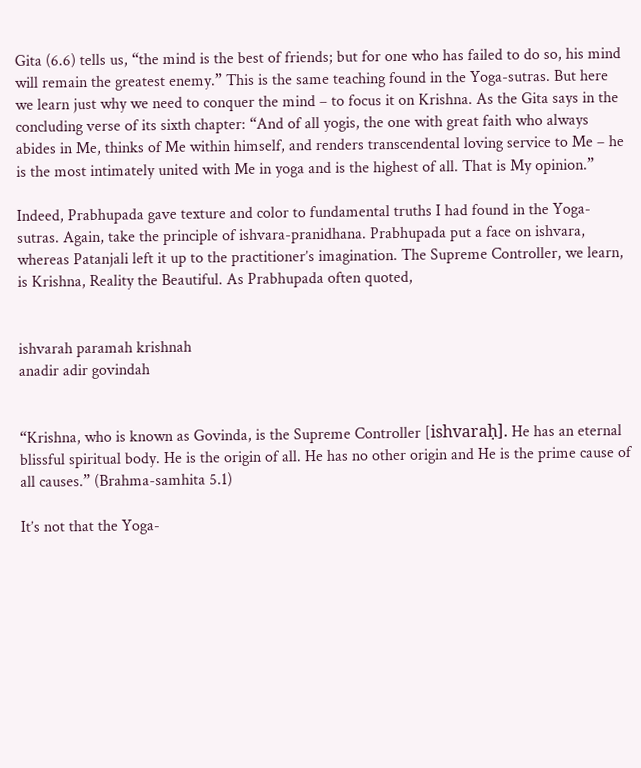Gita (6.6) tells us, “the mind is the best of friends; but for one who has failed to do so, his mind will remain the greatest enemy.” This is the same teaching found in the Yoga-sutras. But here we learn just why we need to conquer the mind – to focus it on Krishna. As the Gita says in the concluding verse of its sixth chapter: “And of all yogis, the one with great faith who always abides in Me, thinks of Me within himself, and renders transcendental loving service to Me – he is the most intimately united with Me in yoga and is the highest of all. That is My opinion.”

Indeed, Prabhupada gave texture and color to fundamental truths I had found in the Yoga-sutras. Again, take the principle of ishvara-pranidhana. Prabhupada put a face on ishvara, whereas Patanjali left it up to the practitioner’s imagination. The Supreme Controller, we learn, is Krishna, Reality the Beautiful. As Prabhupada often quoted,


ishvarah paramah krishnah
anadir adir govindah


“Krishna, who is known as Govinda, is the Supreme Controller [ishvaraḥ]. He has an eternal blissful spiritual body. He is the origin of all. He has no other origin and He is the prime cause of all causes.” (Brahma-samhita 5.1)

It’s not that the Yoga-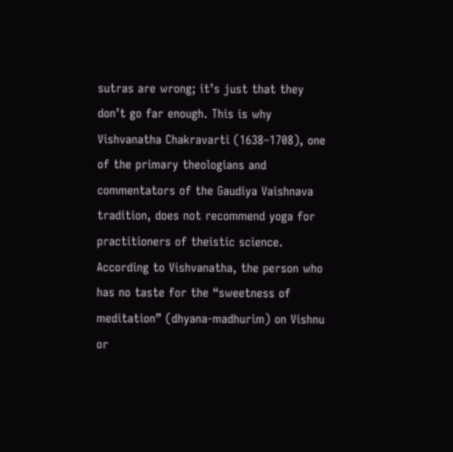sutras are wrong; it’s just that they don’t go far enough. This is why Vishvanatha Chakravarti (1638–1708), one of the primary theologians and commentators of the Gaudiya Vaishnava tradition, does not recommend yoga for practitioners of theistic science. According to Vishvanatha, the person who has no taste for the “sweetness of meditation” (dhyana-madhurim) on Vishnu or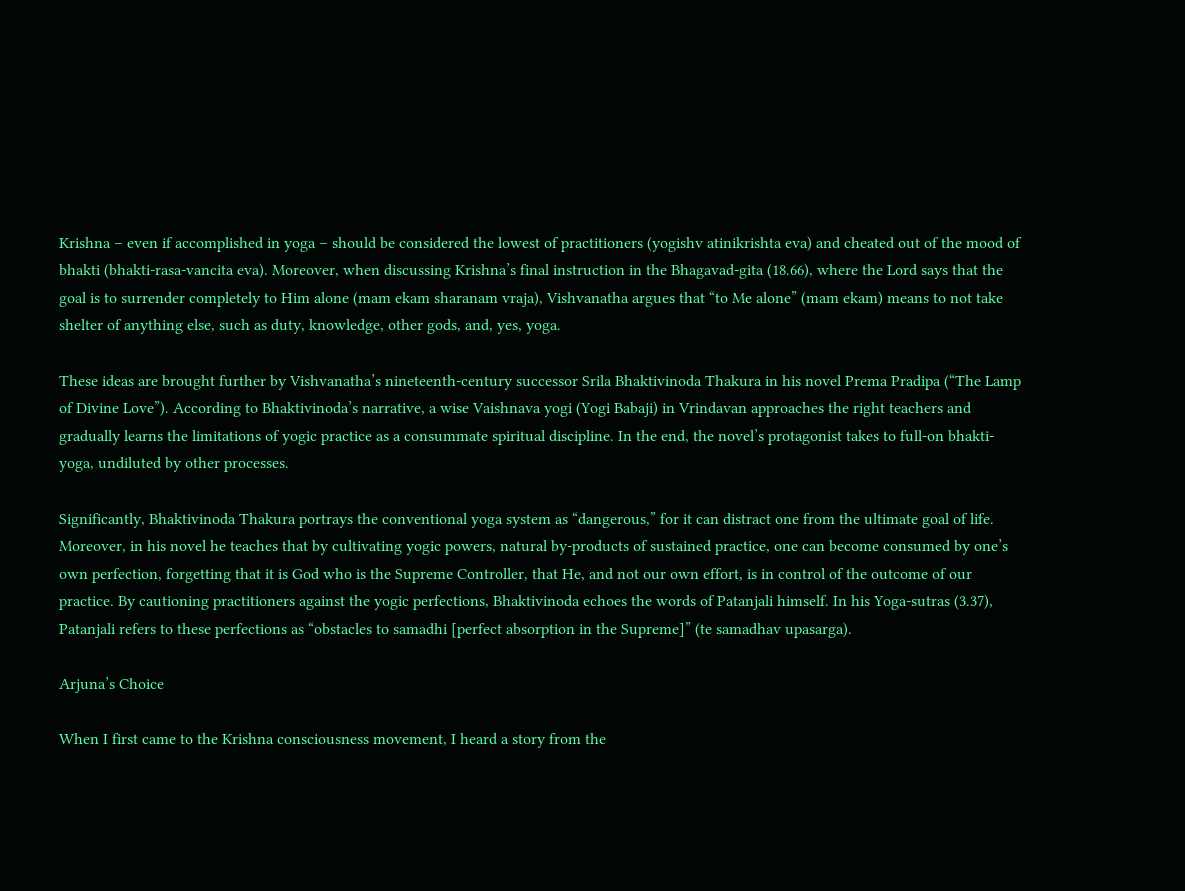Krishna – even if accomplished in yoga – should be considered the lowest of practitioners (yogishv atinikrishta eva) and cheated out of the mood of bhakti (bhakti-rasa-vancita eva). Moreover, when discussing Krishna’s final instruction in the Bhagavad-gita (18.66), where the Lord says that the goal is to surrender completely to Him alone (mam ekam sharanam vraja), Vishvanatha argues that “to Me alone” (mam ekam) means to not take shelter of anything else, such as duty, knowledge, other gods, and, yes, yoga.

These ideas are brought further by Vishvanatha’s nineteenth-century successor Srila Bhaktivinoda Thakura in his novel Prema Pradipa (“The Lamp of Divine Love”). According to Bhaktivinoda’s narrative, a wise Vaishnava yogi (Yogi Babaji) in Vrindavan approaches the right teachers and gradually learns the limitations of yogic practice as a consummate spiritual discipline. In the end, the novel’s protagonist takes to full-on bhakti-yoga, undiluted by other processes.

Significantly, Bhaktivinoda Thakura portrays the conventional yoga system as “dangerous,” for it can distract one from the ultimate goal of life. Moreover, in his novel he teaches that by cultivating yogic powers, natural by-products of sustained practice, one can become consumed by one’s own perfection, forgetting that it is God who is the Supreme Controller, that He, and not our own effort, is in control of the outcome of our practice. By cautioning practitioners against the yogic perfections, Bhaktivinoda echoes the words of Patanjali himself. In his Yoga-sutras (3.37), Patanjali refers to these perfections as “obstacles to samadhi [perfect absorption in the Supreme]” (te samadhav upasarga).

Arjuna’s Choice

When I first came to the Krishna consciousness movement, I heard a story from the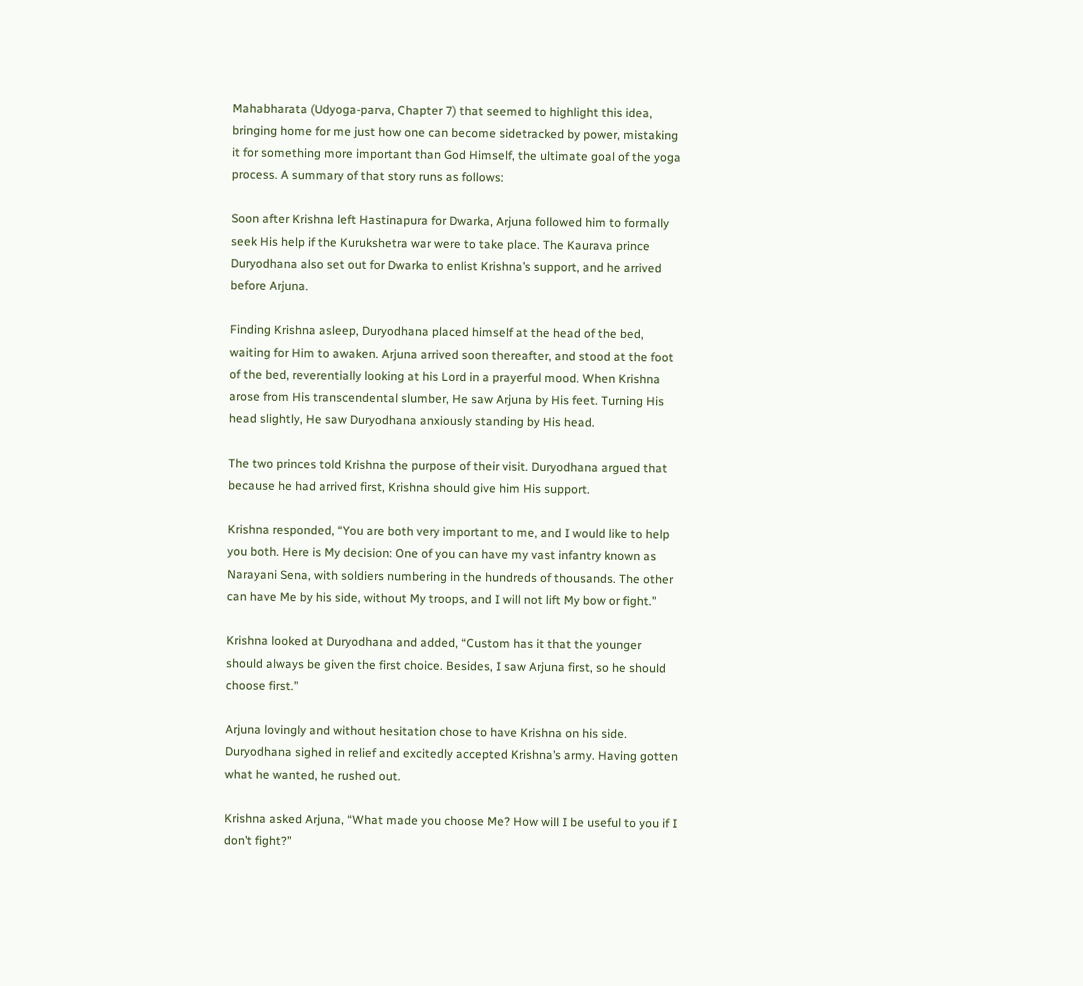Mahabharata (Udyoga-parva, Chapter 7) that seemed to highlight this idea, bringing home for me just how one can become sidetracked by power, mistaking it for something more important than God Himself, the ultimate goal of the yoga process. A summary of that story runs as follows:

Soon after Krishna left Hastinapura for Dwarka, Arjuna followed him to formally seek His help if the Kurukshetra war were to take place. The Kaurava prince Duryodhana also set out for Dwarka to enlist Krishna’s support, and he arrived before Arjuna.

Finding Krishna asleep, Duryodhana placed himself at the head of the bed, waiting for Him to awaken. Arjuna arrived soon thereafter, and stood at the foot of the bed, reverentially looking at his Lord in a prayerful mood. When Krishna arose from His transcendental slumber, He saw Arjuna by His feet. Turning His head slightly, He saw Duryodhana anxiously standing by His head.

The two princes told Krishna the purpose of their visit. Duryodhana argued that because he had arrived first, Krishna should give him His support.

Krishna responded, “You are both very important to me, and I would like to help you both. Here is My decision: One of you can have my vast infantry known as Narayani Sena, with soldiers numbering in the hundreds of thousands. The other can have Me by his side, without My troops, and I will not lift My bow or fight.”

Krishna looked at Duryodhana and added, “Custom has it that the younger should always be given the first choice. Besides, I saw Arjuna first, so he should choose first.”

Arjuna lovingly and without hesitation chose to have Krishna on his side. Duryodhana sighed in relief and excitedly accepted Krishna’s army. Having gotten what he wanted, he rushed out.

Krishna asked Arjuna, “What made you choose Me? How will I be useful to you if I don’t fight?”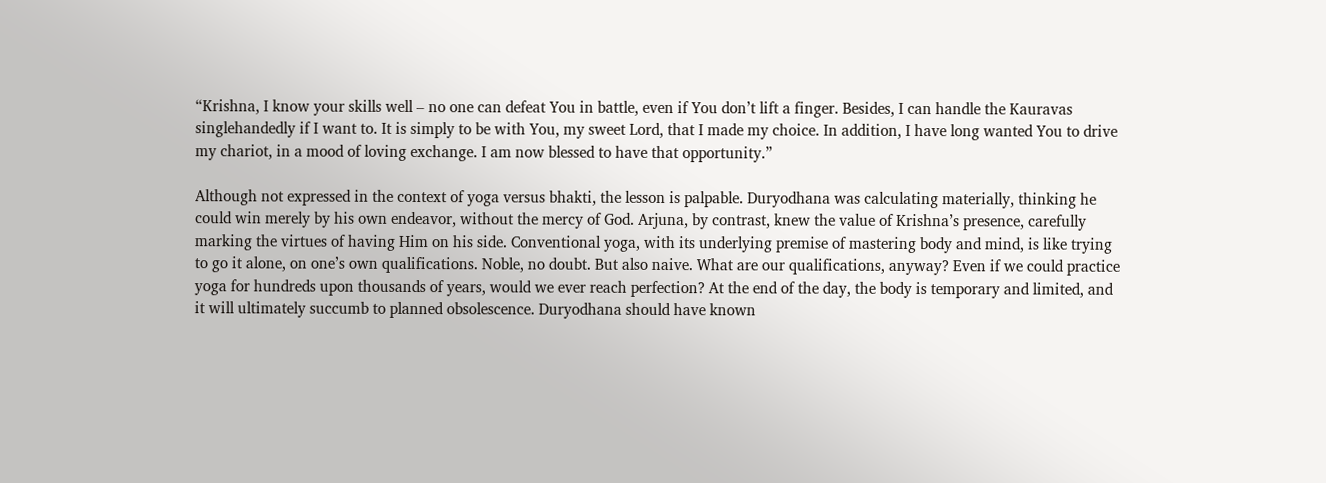“Krishna, I know your skills well – no one can defeat You in battle, even if You don’t lift a finger. Besides, I can handle the Kauravas singlehandedly if I want to. It is simply to be with You, my sweet Lord, that I made my choice. In addition, I have long wanted You to drive my chariot, in a mood of loving exchange. I am now blessed to have that opportunity.”

Although not expressed in the context of yoga versus bhakti, the lesson is palpable. Duryodhana was calculating materially, thinking he could win merely by his own endeavor, without the mercy of God. Arjuna, by contrast, knew the value of Krishna’s presence, carefully marking the virtues of having Him on his side. Conventional yoga, with its underlying premise of mastering body and mind, is like trying to go it alone, on one’s own qualifications. Noble, no doubt. But also naive. What are our qualifications, anyway? Even if we could practice yoga for hundreds upon thousands of years, would we ever reach perfection? At the end of the day, the body is temporary and limited, and it will ultimately succumb to planned obsolescence. Duryodhana should have known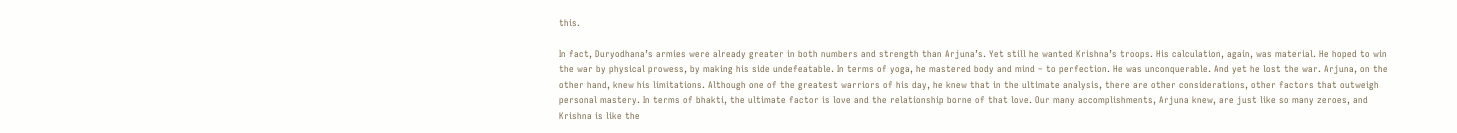this.

In fact, Duryodhana’s armies were already greater in both numbers and strength than Arjuna’s. Yet still he wanted Krishna’s troops. His calculation, again, was material. He hoped to win the war by physical prowess, by making his side undefeatable. In terms of yoga, he mastered body and mind – to perfection. He was unconquerable. And yet he lost the war. Arjuna, on the other hand, knew his limitations. Although one of the greatest warriors of his day, he knew that in the ultimate analysis, there are other considerations, other factors that outweigh personal mastery. In terms of bhakti, the ultimate factor is love and the relationship borne of that love. Our many accomplishments, Arjuna knew, are just like so many zeroes, and Krishna is like the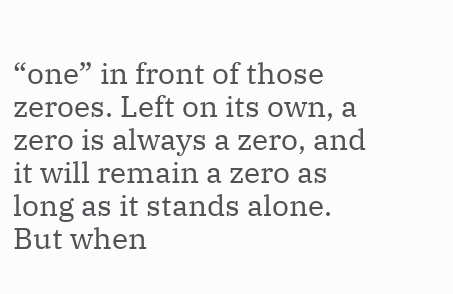“one” in front of those zeroes. Left on its own, a zero is always a zero, and it will remain a zero as long as it stands alone. But when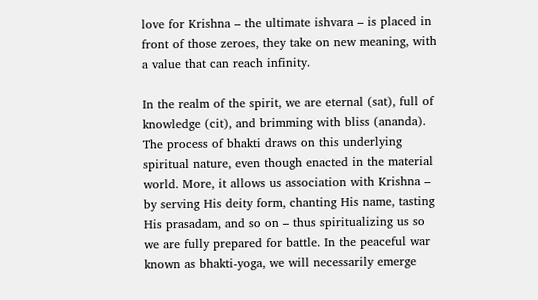love for Krishna – the ultimate ishvara – is placed in front of those zeroes, they take on new meaning, with a value that can reach infinity.

In the realm of the spirit, we are eternal (sat), full of knowledge (cit), and brimming with bliss (ananda). The process of bhakti draws on this underlying spiritual nature, even though enacted in the material world. More, it allows us association with Krishna – by serving His deity form, chanting His name, tasting His prasadam, and so on – thus spiritualizing us so we are fully prepared for battle. In the peaceful war known as bhakti-yoga, we will necessarily emerge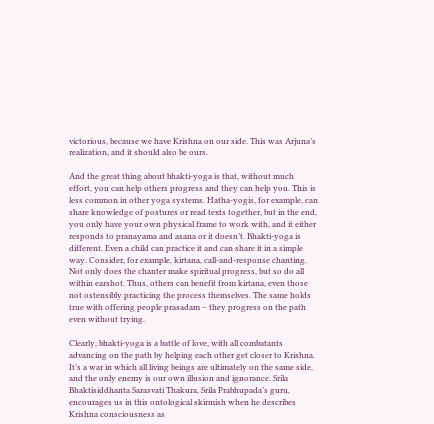victorious, because we have Krishna on our side. This was Arjuna’s realization, and it should also be ours.

And the great thing about bhakti-yoga is that, without much effort, you can help others progress and they can help you. This is less common in other yoga systems. Hatha-yogis, for example, can share knowledge of postures or read texts together, but in the end, you only have your own physical frame to work with, and it either responds to pranayama and asana or it doesn’t. Bhakti-yoga is different. Even a child can practice it and can share it in a simple way. Consider, for example, kirtana, call-and-response chanting. Not only does the chanter make spiritual progress, but so do all within earshot. Thus, others can benefit from kirtana, even those not ostensibly practicing the process themselves. The same holds true with offering people prasadam – they progress on the path even without trying.

Clearly, bhakti-yoga is a battle of love, with all combatants advancing on the path by helping each other get closer to Krishna. It’s a war in which all living beings are ultimately on the same side, and the only enemy is our own illusion and ignorance. Srila Bhaktisiddhanta Sarasvati Thakura, Srila Prabhupada’s guru, encourages us in this ontological skirmish when he describes Krishna consciousness as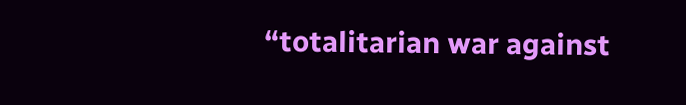“totalitarian war against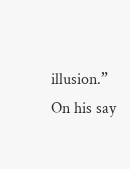illusion.” On his say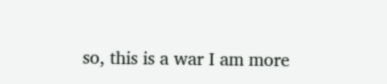so, this is a war I am more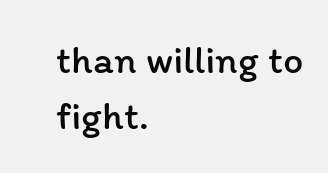than willing to fight.